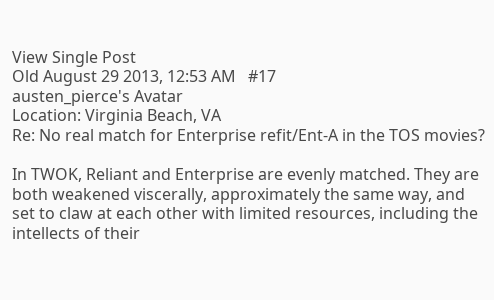View Single Post
Old August 29 2013, 12:53 AM   #17
austen_pierce's Avatar
Location: Virginia Beach, VA
Re: No real match for Enterprise refit/Ent-A in the TOS movies?

In TWOK, Reliant and Enterprise are evenly matched. They are both weakened viscerally, approximately the same way, and set to claw at each other with limited resources, including the intellects of their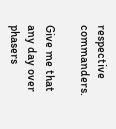respective commanders.

Give me that any day over phasers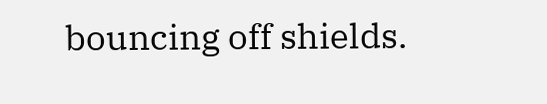bouncing off shields.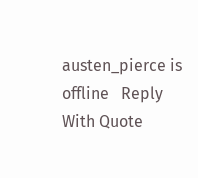austen_pierce is offline   Reply With Quote